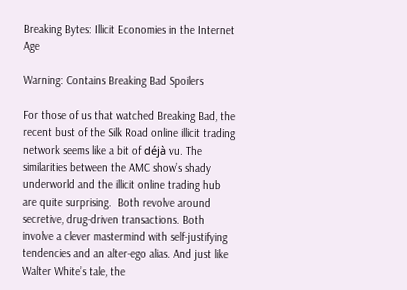Breaking Bytes: Illicit Economies in the Internet Age

Warning: Contains Breaking Bad Spoilers

For those of us that watched Breaking Bad, the recent bust of the Silk Road online illicit trading network seems like a bit of déjà vu. The similarities between the AMC show’s shady underworld and the illicit online trading hub are quite surprising.  Both revolve around secretive, drug-driven transactions. Both involve a clever mastermind with self-justifying tendencies and an alter-ego alias. And just like Walter White’s tale, the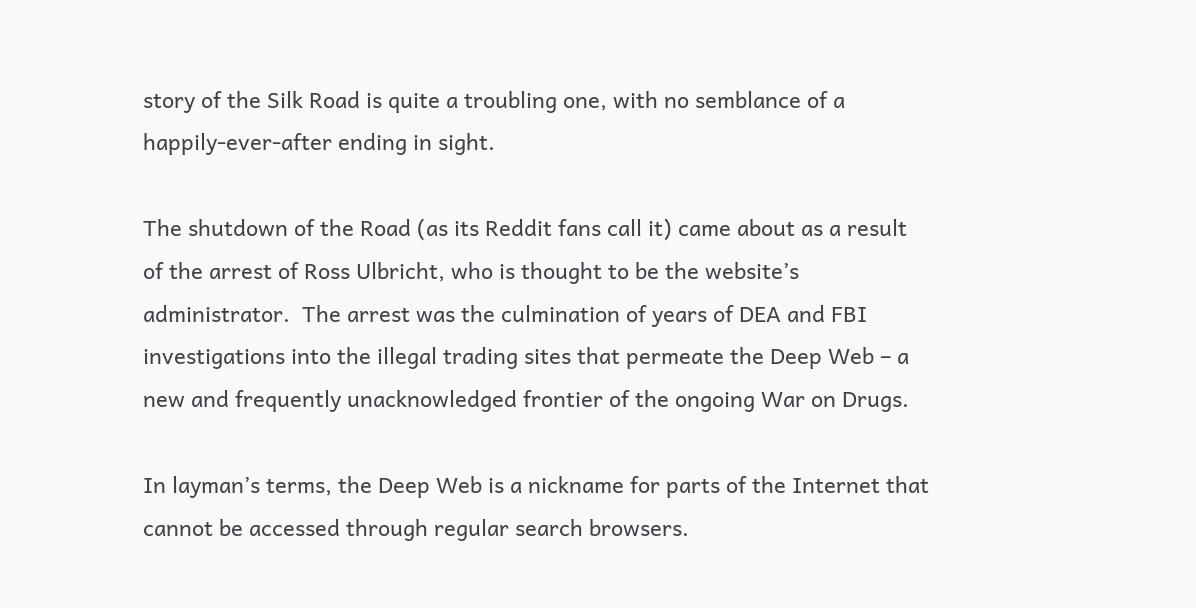story of the Silk Road is quite a troubling one, with no semblance of a happily-ever-after ending in sight.

The shutdown of the Road (as its Reddit fans call it) came about as a result of the arrest of Ross Ulbricht, who is thought to be the website’s administrator.  The arrest was the culmination of years of DEA and FBI investigations into the illegal trading sites that permeate the Deep Web – a new and frequently unacknowledged frontier of the ongoing War on Drugs.

In layman’s terms, the Deep Web is a nickname for parts of the Internet that cannot be accessed through regular search browsers.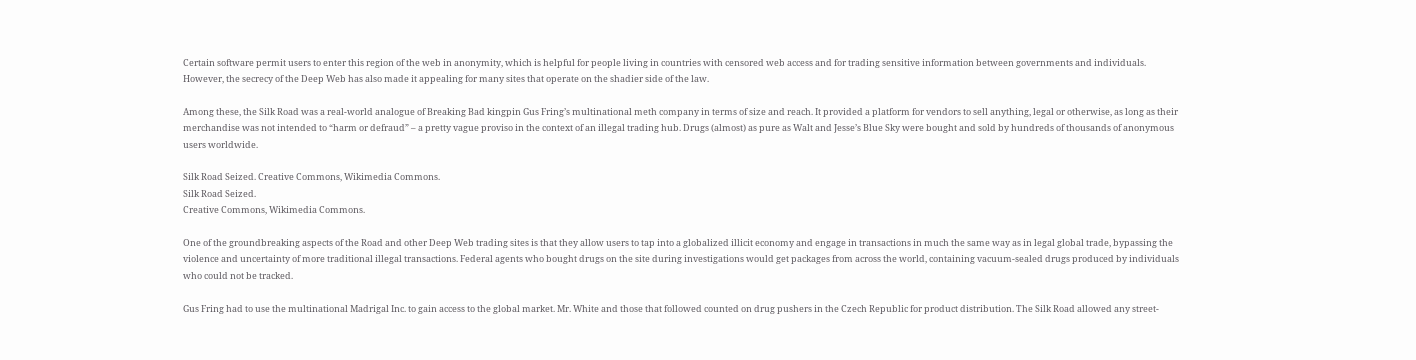Certain software permit users to enter this region of the web in anonymity, which is helpful for people living in countries with censored web access and for trading sensitive information between governments and individuals. However, the secrecy of the Deep Web has also made it appealing for many sites that operate on the shadier side of the law.

Among these, the Silk Road was a real-world analogue of Breaking Bad kingpin Gus Fring’s multinational meth company in terms of size and reach. It provided a platform for vendors to sell anything, legal or otherwise, as long as their merchandise was not intended to “harm or defraud” – a pretty vague proviso in the context of an illegal trading hub. Drugs (almost) as pure as Walt and Jesse’s Blue Sky were bought and sold by hundreds of thousands of anonymous users worldwide.

Silk Road Seized. Creative Commons, Wikimedia Commons.
Silk Road Seized.
Creative Commons, Wikimedia Commons.

One of the groundbreaking aspects of the Road and other Deep Web trading sites is that they allow users to tap into a globalized illicit economy and engage in transactions in much the same way as in legal global trade, bypassing the violence and uncertainty of more traditional illegal transactions. Federal agents who bought drugs on the site during investigations would get packages from across the world, containing vacuum-sealed drugs produced by individuals who could not be tracked.

Gus Fring had to use the multinational Madrigal Inc. to gain access to the global market. Mr. White and those that followed counted on drug pushers in the Czech Republic for product distribution. The Silk Road allowed any street-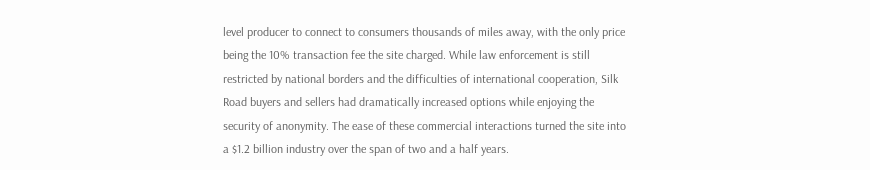level producer to connect to consumers thousands of miles away, with the only price being the 10% transaction fee the site charged. While law enforcement is still restricted by national borders and the difficulties of international cooperation, Silk Road buyers and sellers had dramatically increased options while enjoying the security of anonymity. The ease of these commercial interactions turned the site into a $1.2 billion industry over the span of two and a half years.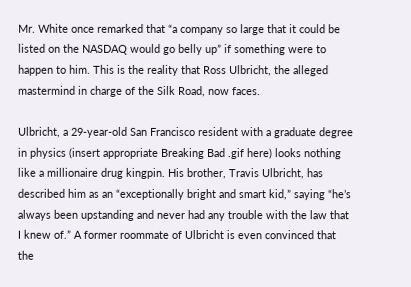Mr. White once remarked that “a company so large that it could be listed on the NASDAQ would go belly up” if something were to happen to him. This is the reality that Ross Ulbricht, the alleged mastermind in charge of the Silk Road, now faces.

Ulbricht, a 29-year-old San Francisco resident with a graduate degree in physics (insert appropriate Breaking Bad .gif here) looks nothing like a millionaire drug kingpin. His brother, Travis Ulbricht, has described him as an “exceptionally bright and smart kid,” saying “he’s always been upstanding and never had any trouble with the law that I knew of.” A former roommate of Ulbricht is even convinced that the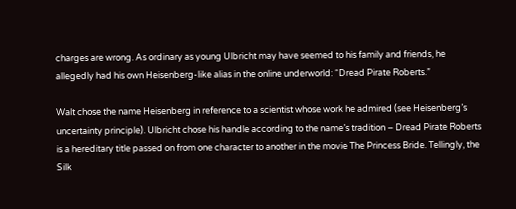charges are wrong. As ordinary as young Ulbricht may have seemed to his family and friends, he allegedly had his own Heisenberg-like alias in the online underworld: “Dread Pirate Roberts.”

Walt chose the name Heisenberg in reference to a scientist whose work he admired (see Heisenberg’s uncertainty principle). Ulbricht chose his handle according to the name’s tradition – Dread Pirate Roberts is a hereditary title passed on from one character to another in the movie The Princess Bride. Tellingly, the Silk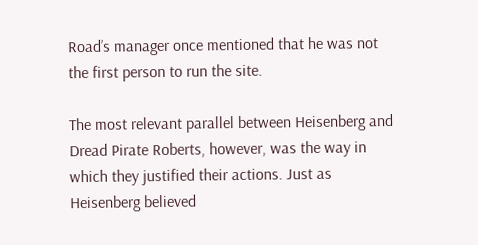Road’s manager once mentioned that he was not the first person to run the site.

The most relevant parallel between Heisenberg and Dread Pirate Roberts, however, was the way in which they justified their actions. Just as Heisenberg believed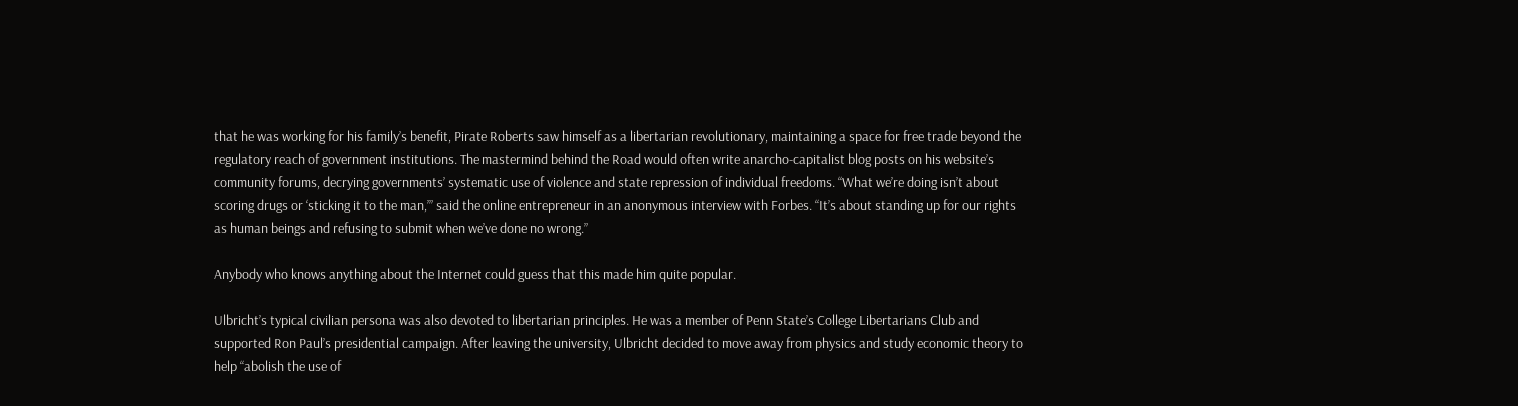that he was working for his family’s benefit, Pirate Roberts saw himself as a libertarian revolutionary, maintaining a space for free trade beyond the regulatory reach of government institutions. The mastermind behind the Road would often write anarcho-capitalist blog posts on his website’s community forums, decrying governments’ systematic use of violence and state repression of individual freedoms. “What we’re doing isn’t about scoring drugs or ‘sticking it to the man,’” said the online entrepreneur in an anonymous interview with Forbes. “It’s about standing up for our rights as human beings and refusing to submit when we’ve done no wrong.”

Anybody who knows anything about the Internet could guess that this made him quite popular.

Ulbricht’s typical civilian persona was also devoted to libertarian principles. He was a member of Penn State’s College Libertarians Club and supported Ron Paul’s presidential campaign. After leaving the university, Ulbricht decided to move away from physics and study economic theory to help “abolish the use of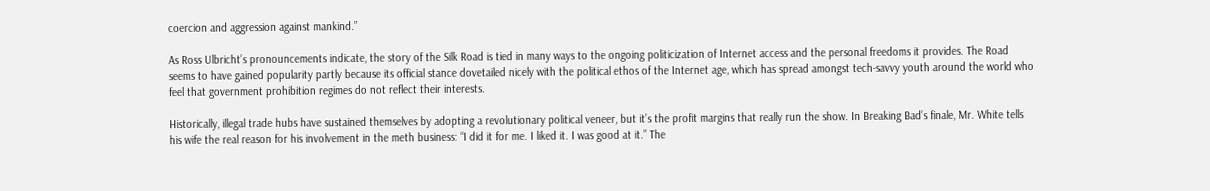coercion and aggression against mankind.”

As Ross Ulbricht’s pronouncements indicate, the story of the Silk Road is tied in many ways to the ongoing politicization of Internet access and the personal freedoms it provides. The Road seems to have gained popularity partly because its official stance dovetailed nicely with the political ethos of the Internet age, which has spread amongst tech-savvy youth around the world who feel that government prohibition regimes do not reflect their interests.

Historically, illegal trade hubs have sustained themselves by adopting a revolutionary political veneer, but it’s the profit margins that really run the show. In Breaking Bad’s finale, Mr. White tells his wife the real reason for his involvement in the meth business: “I did it for me. I liked it. I was good at it.” The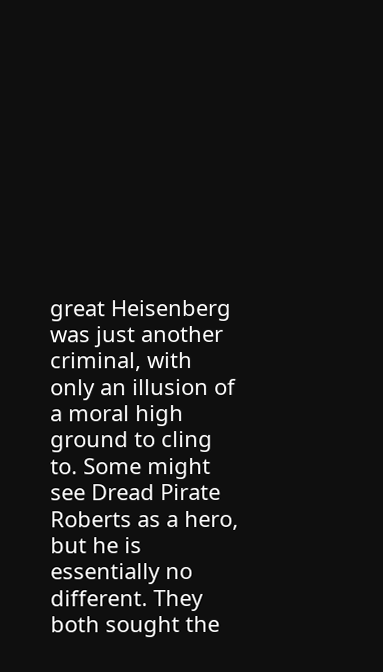great Heisenberg was just another criminal, with only an illusion of a moral high ground to cling to. Some might see Dread Pirate Roberts as a hero, but he is essentially no different. They both sought the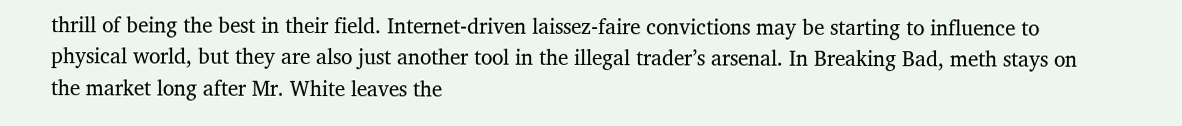thrill of being the best in their field. Internet-driven laissez-faire convictions may be starting to influence to physical world, but they are also just another tool in the illegal trader’s arsenal. In Breaking Bad, meth stays on the market long after Mr. White leaves the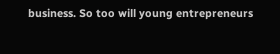business. So too will young entrepreneurs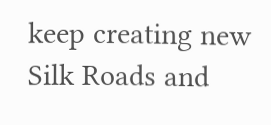keep creating new Silk Roads and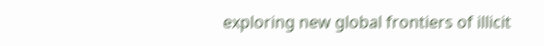exploring new global frontiers of illicit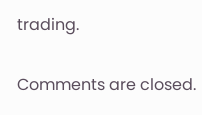trading.


Comments are closed.